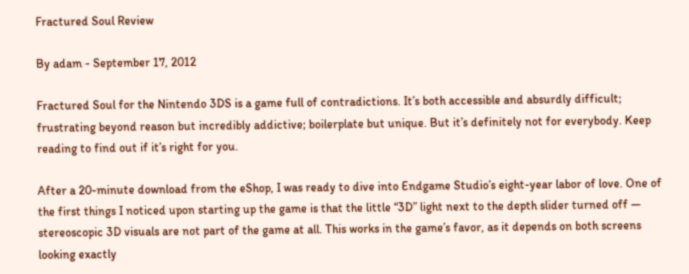Fractured Soul Review

By adam - September 17, 2012

Fractured Soul for the Nintendo 3DS is a game full of contradictions. It’s both accessible and absurdly difficult; frustrating beyond reason but incredibly addictive; boilerplate but unique. But it’s definitely not for everybody. Keep reading to find out if it’s right for you.

After a 20-minute download from the eShop, I was ready to dive into Endgame Studio’s eight-year labor of love. One of the first things I noticed upon starting up the game is that the little “3D” light next to the depth slider turned off — stereoscopic 3D visuals are not part of the game at all. This works in the game’s favor, as it depends on both screens looking exactly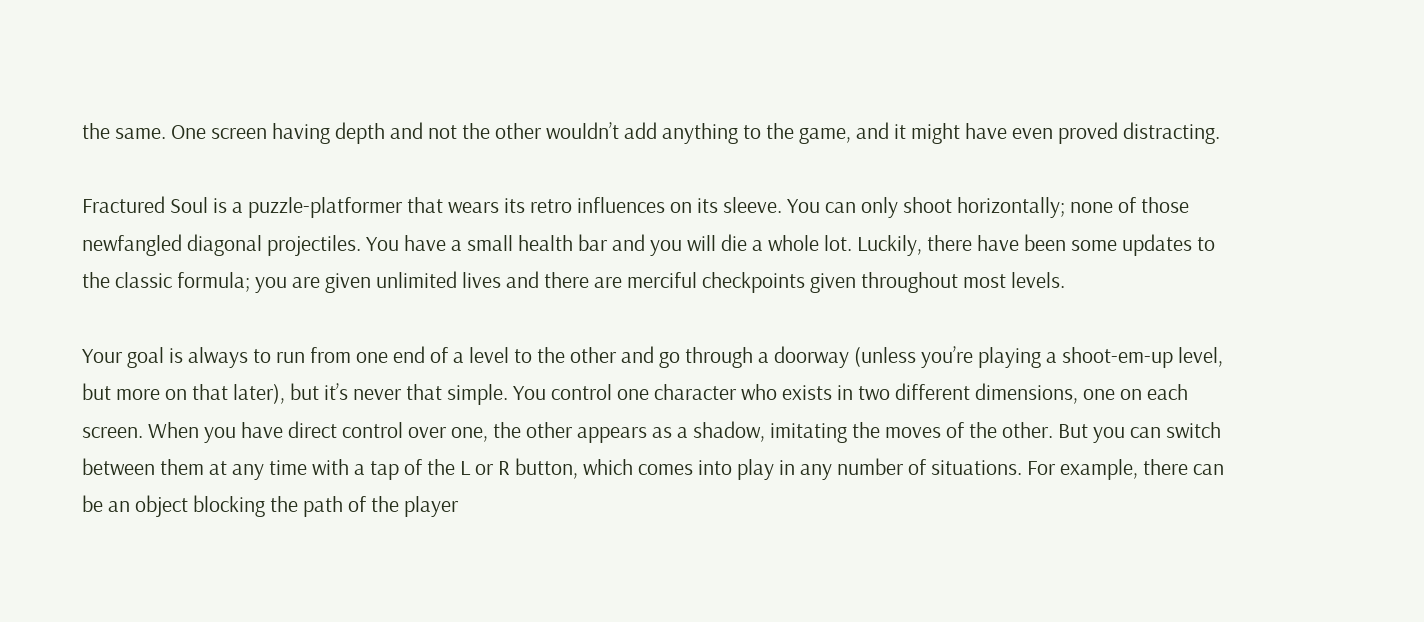the same. One screen having depth and not the other wouldn’t add anything to the game, and it might have even proved distracting.

Fractured Soul is a puzzle-platformer that wears its retro influences on its sleeve. You can only shoot horizontally; none of those newfangled diagonal projectiles. You have a small health bar and you will die a whole lot. Luckily, there have been some updates to the classic formula; you are given unlimited lives and there are merciful checkpoints given throughout most levels.

Your goal is always to run from one end of a level to the other and go through a doorway (unless you’re playing a shoot-em-up level, but more on that later), but it’s never that simple. You control one character who exists in two different dimensions, one on each screen. When you have direct control over one, the other appears as a shadow, imitating the moves of the other. But you can switch between them at any time with a tap of the L or R button, which comes into play in any number of situations. For example, there can be an object blocking the path of the player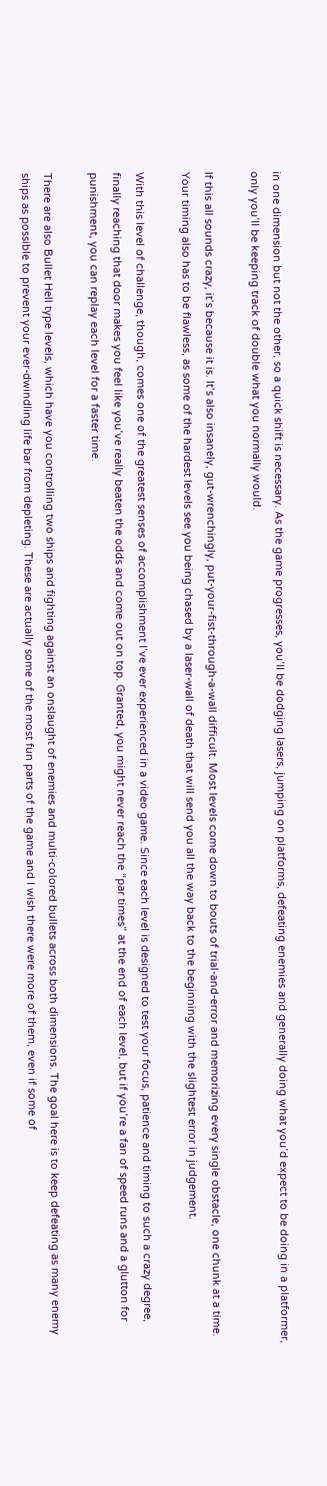in one dimension but not the other, so a quick shift is necessary. As the game progresses, you’ll be dodging lasers, jumping on platforms, defeating enemies and generally doing what you’d expect to be doing in a platformer, only you’ll be keeping track of double what you normally would.

If this all sounds crazy, it’s because it is. It’s also insanely, gut-wrenchingly, put-your-fist-through-a-wall difficult. Most levels come down to bouts of trial-and-error and memorizing every single obstacle, one chunk at a time. Your timing also has to be flawless, as some of the hardest levels see you being chased by a laser-wall of death that will send you all the way back to the beginning with the slightest error in judgement.

With this level of challenge, though, comes one of the greatest senses of accomplishment I’ve ever experienced in a video game. Since each level is designed to test your focus, patience and timing to such a crazy degree, finally reaching that door makes you feel like you’ve really beaten the odds and come out on top. Granted, you might never reach the “par times” at the end of each level, but if you’re a fan of speed runs and a glutton for punishment, you can replay each level for a faster time.

There are also Bullet Hell type levels, which have you controlling two ships and fighting against an onslaught of enemies and multi-colored bullets across both dimensions. The goal here is to keep defeating as many enemy ships as possible to prevent your ever-dwindling life bar from depleting. These are actually some of the most fun parts of the game and I wish there were more of them, even if some of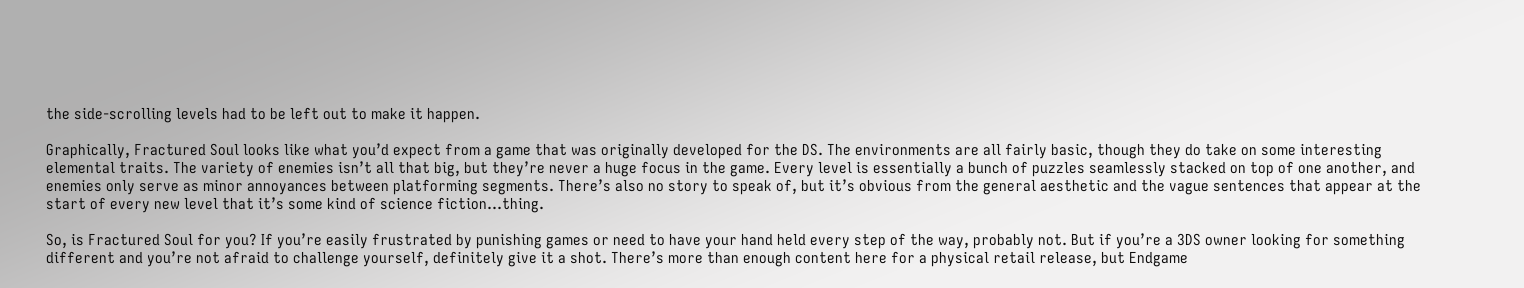the side-scrolling levels had to be left out to make it happen.

Graphically, Fractured Soul looks like what you’d expect from a game that was originally developed for the DS. The environments are all fairly basic, though they do take on some interesting elemental traits. The variety of enemies isn’t all that big, but they’re never a huge focus in the game. Every level is essentially a bunch of puzzles seamlessly stacked on top of one another, and enemies only serve as minor annoyances between platforming segments. There’s also no story to speak of, but it’s obvious from the general aesthetic and the vague sentences that appear at the start of every new level that it’s some kind of science fiction…thing.

So, is Fractured Soul for you? If you’re easily frustrated by punishing games or need to have your hand held every step of the way, probably not. But if you’re a 3DS owner looking for something different and you’re not afraid to challenge yourself, definitely give it a shot. There’s more than enough content here for a physical retail release, but Endgame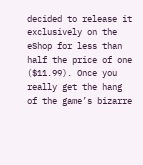decided to release it exclusively on the eShop for less than half the price of one ($11.99). Once you really get the hang of the game’s bizarre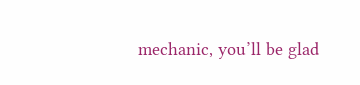mechanic, you’ll be glad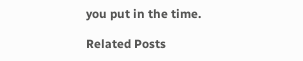you put in the time.

Related Posts